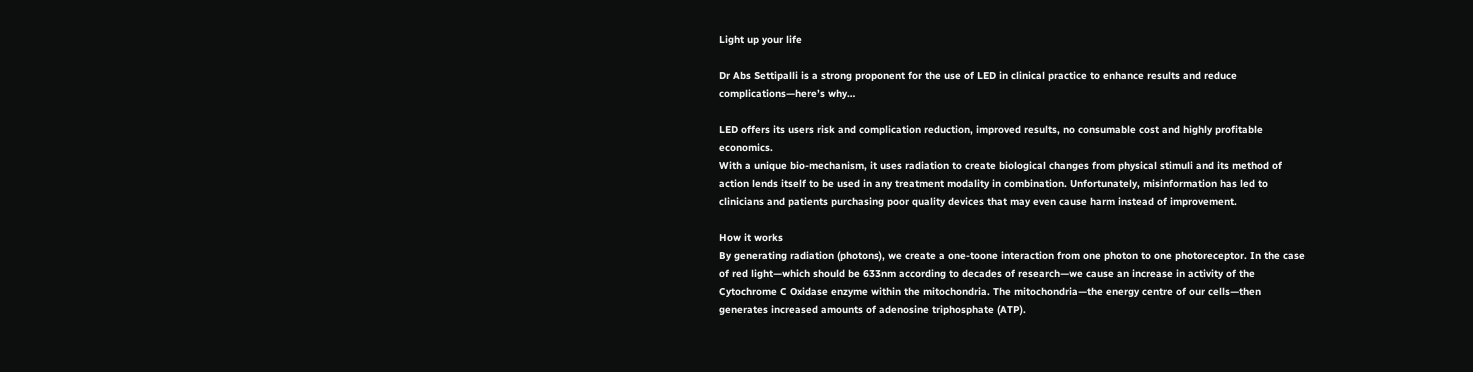Light up your life

Dr Abs Settipalli is a strong proponent for the use of LED in clinical practice to enhance results and reduce complications—here’s why…

LED offers its users risk and complication reduction, improved results, no consumable cost and highly profitable economics.
With a unique bio-mechanism, it uses radiation to create biological changes from physical stimuli and its method of action lends itself to be used in any treatment modality in combination. Unfortunately, misinformation has led to clinicians and patients purchasing poor quality devices that may even cause harm instead of improvement.

How it works
By generating radiation (photons), we create a one-toone interaction from one photon to one photoreceptor. In the case of red light—which should be 633nm according to decades of research—we cause an increase in activity of the Cytochrome C Oxidase enzyme within the mitochondria. The mitochondria—the energy centre of our cells—then generates increased amounts of adenosine triphosphate (ATP).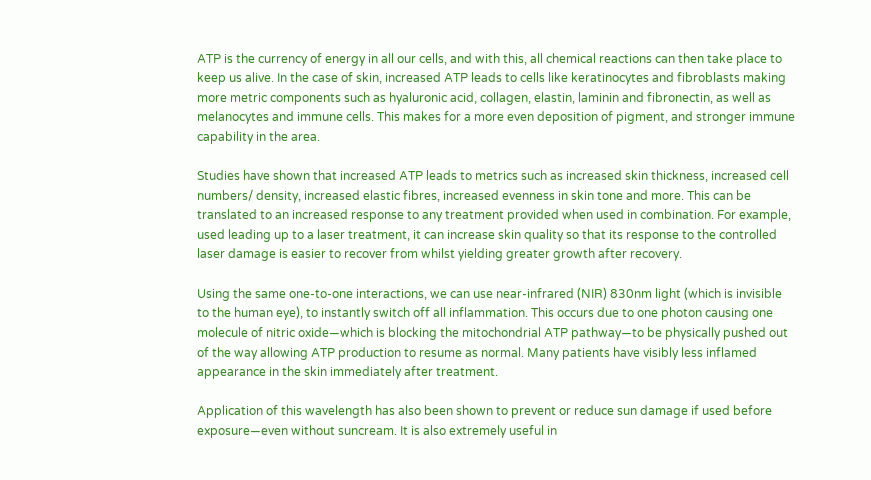ATP is the currency of energy in all our cells, and with this, all chemical reactions can then take place to keep us alive. In the case of skin, increased ATP leads to cells like keratinocytes and fibroblasts making more metric components such as hyaluronic acid, collagen, elastin, laminin and fibronectin, as well as melanocytes and immune cells. This makes for a more even deposition of pigment, and stronger immune capability in the area.

Studies have shown that increased ATP leads to metrics such as increased skin thickness, increased cell numbers/ density, increased elastic fibres, increased evenness in skin tone and more. This can be translated to an increased response to any treatment provided when used in combination. For example, used leading up to a laser treatment, it can increase skin quality so that its response to the controlled laser damage is easier to recover from whilst yielding greater growth after recovery.

Using the same one-to-one interactions, we can use near-infrared (NIR) 830nm light (which is invisible to the human eye), to instantly switch off all inflammation. This occurs due to one photon causing one molecule of nitric oxide—which is blocking the mitochondrial ATP pathway—to be physically pushed out of the way allowing ATP production to resume as normal. Many patients have visibly less inflamed appearance in the skin immediately after treatment.

Application of this wavelength has also been shown to prevent or reduce sun damage if used before exposure—even without suncream. It is also extremely useful in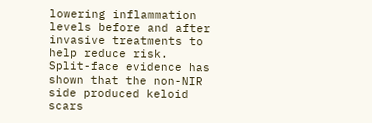lowering inflammation levels before and after invasive treatments to help reduce risk. Split-face evidence has shown that the non-NIR side produced keloid scars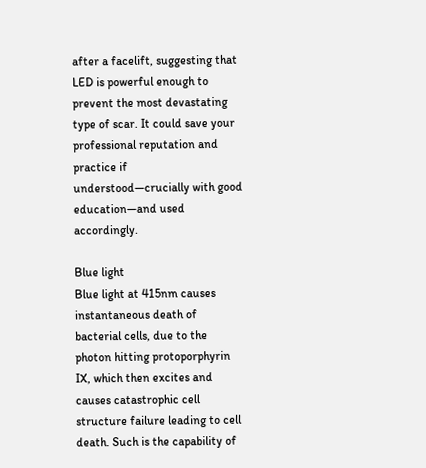after a facelift, suggesting that LED is powerful enough to prevent the most devastating type of scar. It could save your professional reputation and practice if understood—crucially with good education—and used accordingly.

Blue light
Blue light at 415nm causes instantaneous death of bacterial cells, due to the photon hitting protoporphyrin IX, which then excites and causes catastrophic cell structure failure leading to cell death. Such is the capability of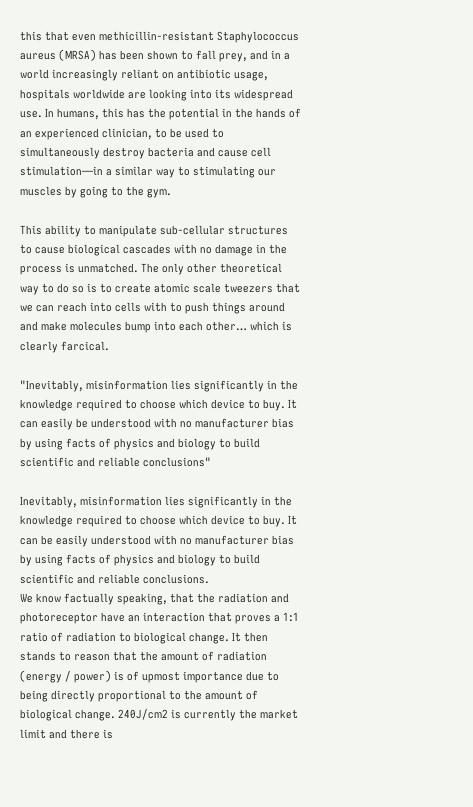this that even methicillin-resistant Staphylococcus aureus (MRSA) has been shown to fall prey, and in a world increasingly reliant on antibiotic usage, hospitals worldwide are looking into its widespread use. In humans, this has the potential in the hands of an experienced clinician, to be used to simultaneously destroy bacteria and cause cell stimulation—in a similar way to stimulating our muscles by going to the gym.

This ability to manipulate sub-cellular structures to cause biological cascades with no damage in the process is unmatched. The only other theoretical way to do so is to create atomic scale tweezers that we can reach into cells with to push things around and make molecules bump into each other… which is clearly farcical.

"Inevitably, misinformation lies significantly in the knowledge required to choose which device to buy. It can easily be understood with no manufacturer bias by using facts of physics and biology to build scientific and reliable conclusions"

Inevitably, misinformation lies significantly in the knowledge required to choose which device to buy. It can be easily understood with no manufacturer bias by using facts of physics and biology to build scientific and reliable conclusions.
We know factually speaking, that the radiation and photoreceptor have an interaction that proves a 1:1 ratio of radiation to biological change. It then stands to reason that the amount of radiation (energy / power) is of upmost importance due to being directly proportional to the amount of biological change. 240J/cm2 is currently the market limit and there is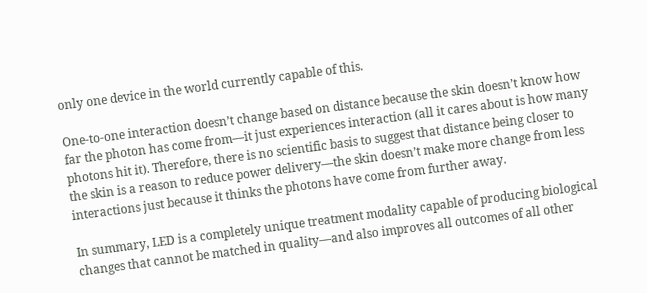only one device in the world currently capable of this.

One-to-one interaction doesn’t change based on distance because the skin doesn’t know how far the photon has come from—it just experiences interaction (all it cares about is how many photons hit it). Therefore, there is no scientific basis to suggest that distance being closer to the skin is a reason to reduce power delivery—the skin doesn’t make more change from less interactions just because it thinks the photons have come from further away.

In summary, LED is a completely unique treatment modality capable of producing biological changes that cannot be matched in quality—and also improves all outcomes of all other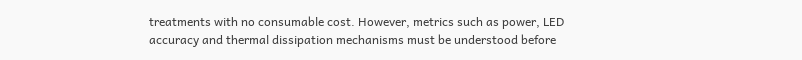treatments with no consumable cost. However, metrics such as power, LED accuracy and thermal dissipation mechanisms must be understood before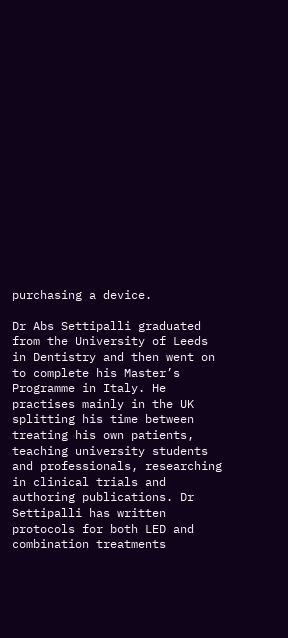purchasing a device.

Dr Abs Settipalli graduated from the University of Leeds in Dentistry and then went on to complete his Master’s Programme in Italy. He practises mainly in the UK splitting his time between treating his own patients, teaching university students and professionals, researching in clinical trials and authoring publications. Dr Settipalli has written protocols for both LED and combination treatments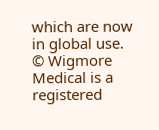which are now in global use.
© Wigmore Medical is a registered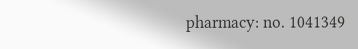pharmacy: no. 1041349